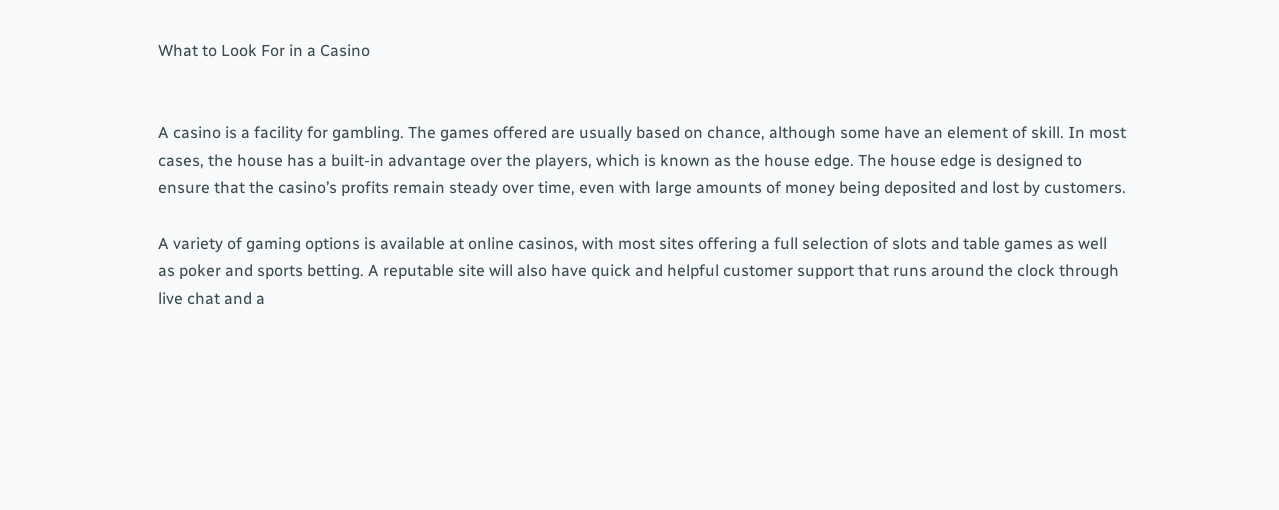What to Look For in a Casino


A casino is a facility for gambling. The games offered are usually based on chance, although some have an element of skill. In most cases, the house has a built-in advantage over the players, which is known as the house edge. The house edge is designed to ensure that the casino’s profits remain steady over time, even with large amounts of money being deposited and lost by customers.

A variety of gaming options is available at online casinos, with most sites offering a full selection of slots and table games as well as poker and sports betting. A reputable site will also have quick and helpful customer support that runs around the clock through live chat and a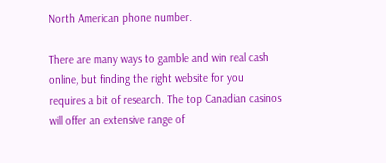North American phone number.

There are many ways to gamble and win real cash online, but finding the right website for you requires a bit of research. The top Canadian casinos will offer an extensive range of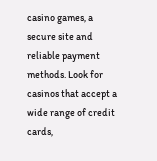casino games, a secure site and reliable payment methods. Look for casinos that accept a wide range of credit cards,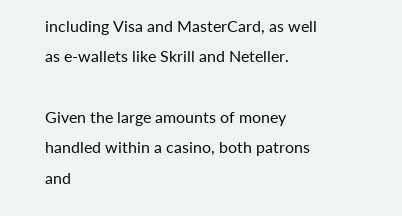including Visa and MasterCard, as well as e-wallets like Skrill and Neteller.

Given the large amounts of money handled within a casino, both patrons and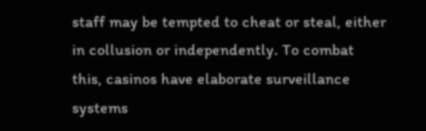staff may be tempted to cheat or steal, either in collusion or independently. To combat this, casinos have elaborate surveillance systems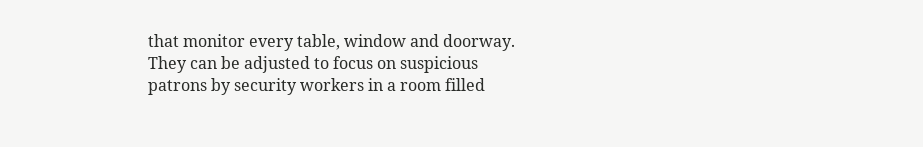that monitor every table, window and doorway. They can be adjusted to focus on suspicious patrons by security workers in a room filled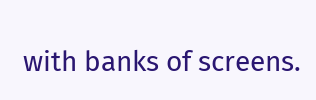with banks of screens.